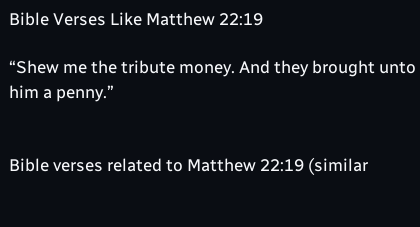Bible Verses Like Matthew 22:19

“Shew me the tribute money. And they brought unto him a penny.”


Bible verses related to Matthew 22:19 (similar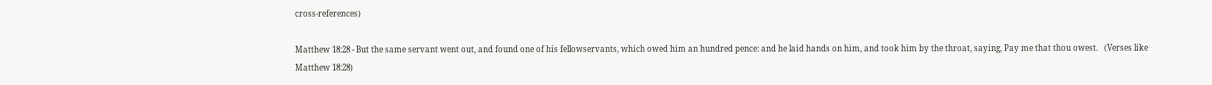cross-references)

Matthew 18:28 - But the same servant went out, and found one of his fellowservants, which owed him an hundred pence: and he laid hands on him, and took him by the throat, saying, Pay me that thou owest.   (Verses like Matthew 18:28)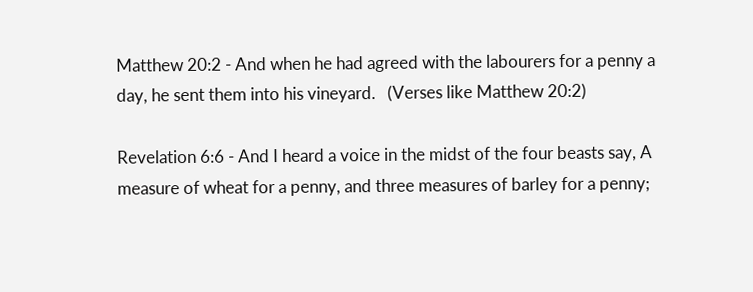Matthew 20:2 - And when he had agreed with the labourers for a penny a day, he sent them into his vineyard.   (Verses like Matthew 20:2)

Revelation 6:6 - And I heard a voice in the midst of the four beasts say, A measure of wheat for a penny, and three measures of barley for a penny;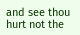and see thou hurt not the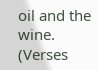oil and the wine.   (Verses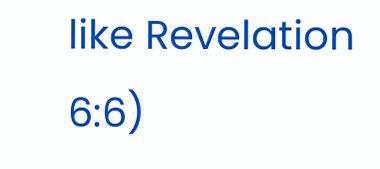like Revelation 6:6)